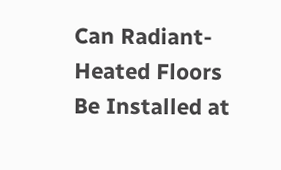Can Radiant-Heated Floors Be Installed at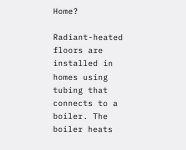Home?

Radiant-heated floors are installed in homes using tubing that connects to a boiler. The boiler heats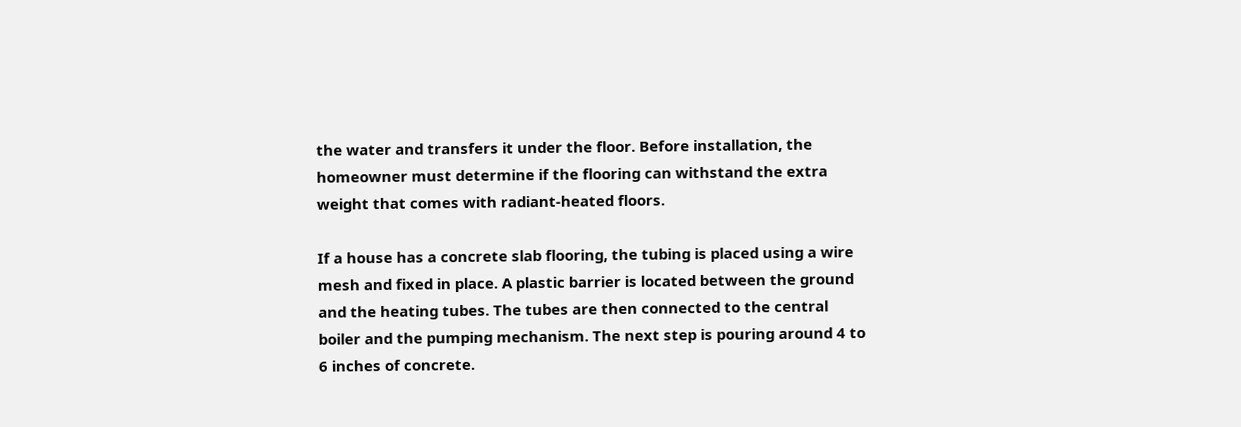the water and transfers it under the floor. Before installation, the homeowner must determine if the flooring can withstand the extra weight that comes with radiant-heated floors.

If a house has a concrete slab flooring, the tubing is placed using a wire mesh and fixed in place. A plastic barrier is located between the ground and the heating tubes. The tubes are then connected to the central boiler and the pumping mechanism. The next step is pouring around 4 to 6 inches of concrete.